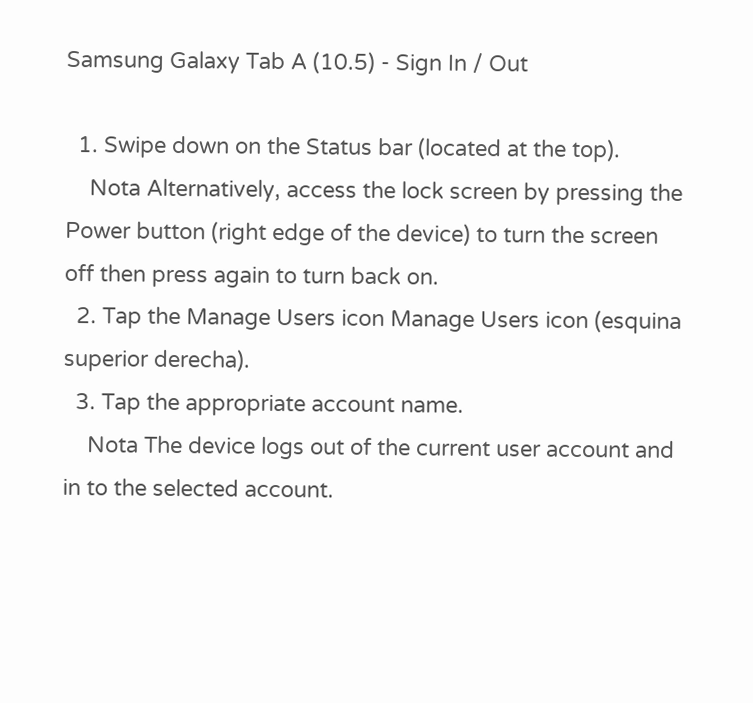Samsung Galaxy Tab A (10.5) - Sign In / Out

  1. Swipe down on the Status bar (located at the top).
    Nota Alternatively, access the lock screen by pressing the Power button (right edge of the device) to turn the screen off then press again to turn back on.
  2. Tap the Manage Users icon Manage Users icon (esquina superior derecha).
  3. Tap the appropriate account name.
    Nota The device logs out of the current user account and in to the selected account.